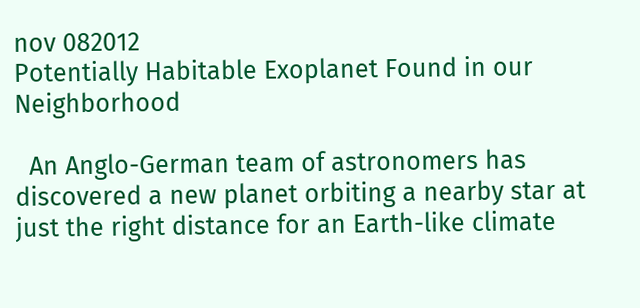nov 082012
Potentially Habitable Exoplanet Found in our Neighborhood

  An Anglo-German team of astronomers has discovered a new planet orbiting a nearby star at just the right distance for an Earth-like climate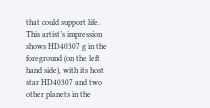that could support life. This artist’s impression shows HD40307 g in the foreground (on the left hand side), with its host star HD40307 and two other planets in the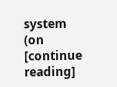system (on [continue reading]